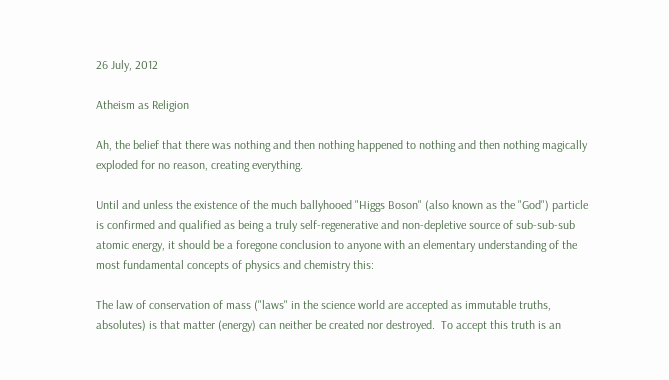26 July, 2012

Atheism as Religion

Ah, the belief that there was nothing and then nothing happened to nothing and then nothing magically exploded for no reason, creating everything.

Until and unless the existence of the much ballyhooed "Higgs Boson" (also known as the "God") particle is confirmed and qualified as being a truly self-regenerative and non-depletive source of sub-sub-sub atomic energy, it should be a foregone conclusion to anyone with an elementary understanding of the most fundamental concepts of physics and chemistry this:

The law of conservation of mass ("laws" in the science world are accepted as immutable truths, absolutes) is that matter (energy) can neither be created nor destroyed.  To accept this truth is an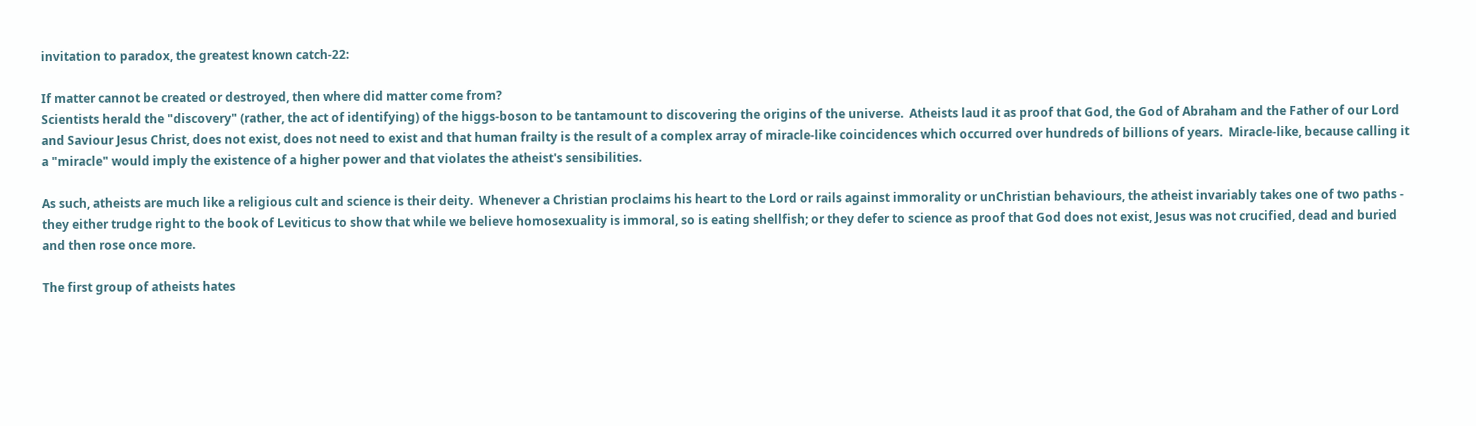invitation to paradox, the greatest known catch-22:

If matter cannot be created or destroyed, then where did matter come from?
Scientists herald the "discovery" (rather, the act of identifying) of the higgs-boson to be tantamount to discovering the origins of the universe.  Atheists laud it as proof that God, the God of Abraham and the Father of our Lord and Saviour Jesus Christ, does not exist, does not need to exist and that human frailty is the result of a complex array of miracle-like coincidences which occurred over hundreds of billions of years.  Miracle-like, because calling it a "miracle" would imply the existence of a higher power and that violates the atheist's sensibilities.

As such, atheists are much like a religious cult and science is their deity.  Whenever a Christian proclaims his heart to the Lord or rails against immorality or unChristian behaviours, the atheist invariably takes one of two paths - they either trudge right to the book of Leviticus to show that while we believe homosexuality is immoral, so is eating shellfish; or they defer to science as proof that God does not exist, Jesus was not crucified, dead and buried and then rose once more.

The first group of atheists hates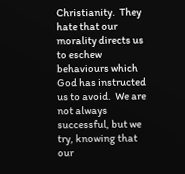Christianity.  They hate that our morality directs us to eschew behaviours which God has instructed us to avoid.  We are not always successful, but we try, knowing that our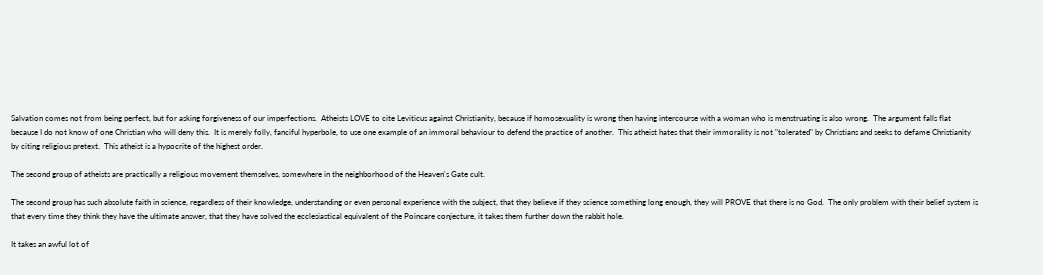Salvation comes not from being perfect, but for asking forgiveness of our imperfections.  Atheists LOVE to cite Leviticus against Christianity, because if homosexuality is wrong then having intercourse with a woman who is menstruating is also wrong.  The argument falls flat because I do not know of one Christian who will deny this.  It is merely folly, fanciful hyperbole, to use one example of an immoral behaviour to defend the practice of another.  This atheist hates that their immorality is not "tolerated" by Christians and seeks to defame Christianity by citing religious pretext.  This atheist is a hypocrite of the highest order.

The second group of atheists are practically a religious movement themselves, somewhere in the neighborhood of the Heaven's Gate cult.

The second group has such absolute faith in science, regardless of their knowledge, understanding or even personal experience with the subject, that they believe if they science something long enough, they will PROVE that there is no God.  The only problem with their belief system is that every time they think they have the ultimate answer, that they have solved the ecclesiastical equivalent of the Poincare conjecture, it takes them further down the rabbit hole.

It takes an awful lot of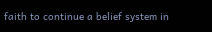faith to continue a belief system in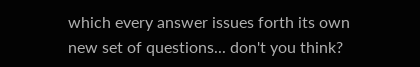which every answer issues forth its own new set of questions... don't you think?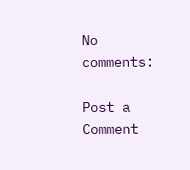No comments:

Post a Comment